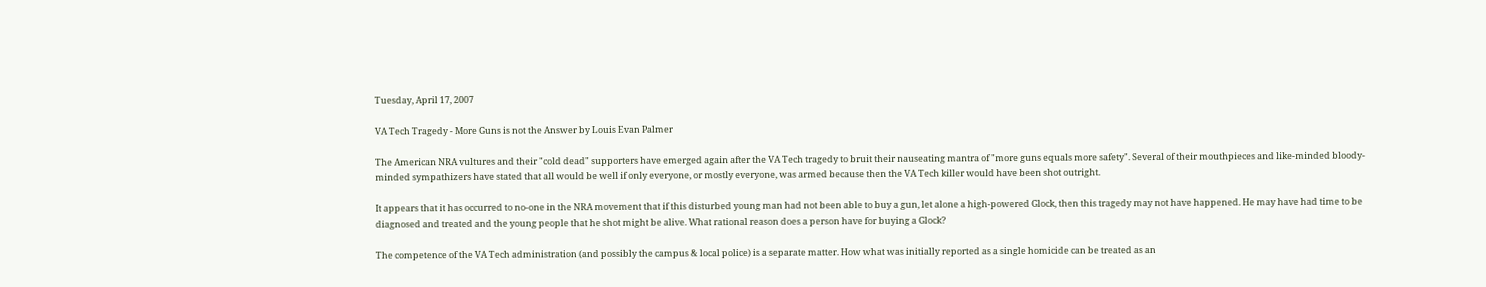Tuesday, April 17, 2007

VA Tech Tragedy - More Guns is not the Answer by Louis Evan Palmer

The American NRA vultures and their "cold dead" supporters have emerged again after the VA Tech tragedy to bruit their nauseating mantra of "more guns equals more safety". Several of their mouthpieces and like-minded bloody-minded sympathizers have stated that all would be well if only everyone, or mostly everyone, was armed because then the VA Tech killer would have been shot outright.

It appears that it has occurred to no-one in the NRA movement that if this disturbed young man had not been able to buy a gun, let alone a high-powered Glock, then this tragedy may not have happened. He may have had time to be diagnosed and treated and the young people that he shot might be alive. What rational reason does a person have for buying a Glock?

The competence of the VA Tech administration (and possibly the campus & local police) is a separate matter. How what was initially reported as a single homicide can be treated as an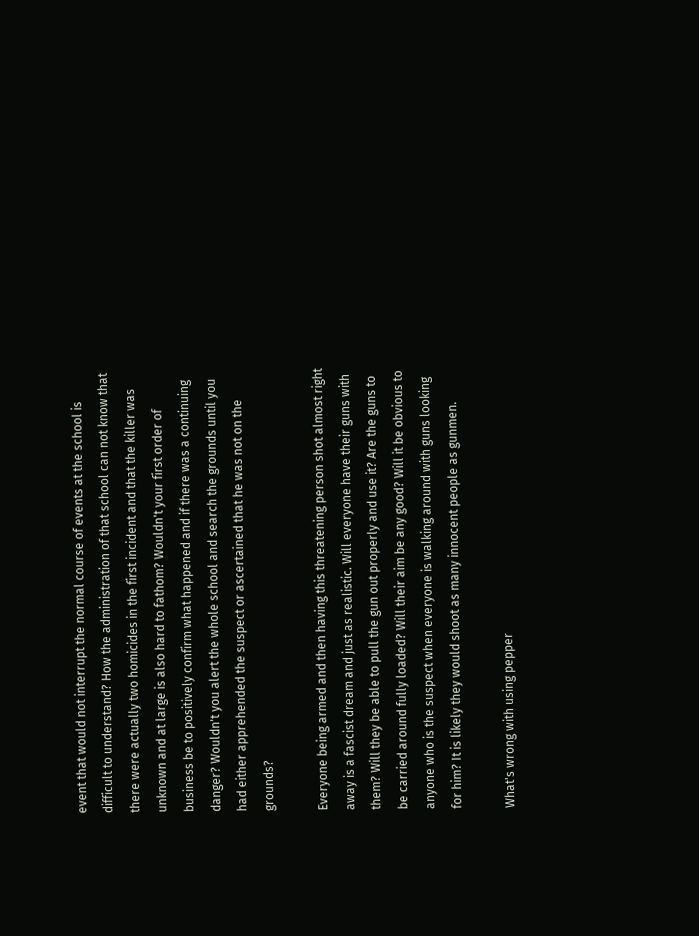event that would not interrupt the normal course of events at the school is difficult to understand? How the administration of that school can not know that there were actually two homicides in the first incident and that the killer was unknown and at large is also hard to fathom? Wouldn't your first order of business be to positively confirm what happened and if there was a continuing danger? Wouldn't you alert the whole school and search the grounds until you had either apprehended the suspect or ascertained that he was not on the grounds?

Everyone being armed and then having this threatening person shot almost right away is a fascist dream and just as realistic. Will everyone have their guns with them? Will they be able to pull the gun out properly and use it? Are the guns to be carried around fully loaded? Will their aim be any good? Will it be obvious to anyone who is the suspect when everyone is walking around with guns looking for him? It is likely they would shoot as many innocent people as gunmen.

What's wrong with using pepper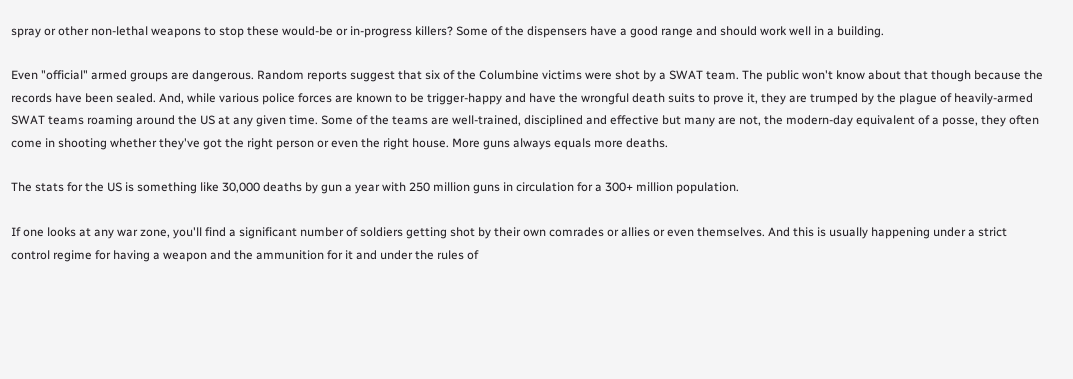spray or other non-lethal weapons to stop these would-be or in-progress killers? Some of the dispensers have a good range and should work well in a building.

Even "official" armed groups are dangerous. Random reports suggest that six of the Columbine victims were shot by a SWAT team. The public won't know about that though because the records have been sealed. And, while various police forces are known to be trigger-happy and have the wrongful death suits to prove it, they are trumped by the plague of heavily-armed SWAT teams roaming around the US at any given time. Some of the teams are well-trained, disciplined and effective but many are not, the modern-day equivalent of a posse, they often come in shooting whether they've got the right person or even the right house. More guns always equals more deaths.

The stats for the US is something like 30,000 deaths by gun a year with 250 million guns in circulation for a 300+ million population.

If one looks at any war zone, you'll find a significant number of soldiers getting shot by their own comrades or allies or even themselves. And this is usually happening under a strict control regime for having a weapon and the ammunition for it and under the rules of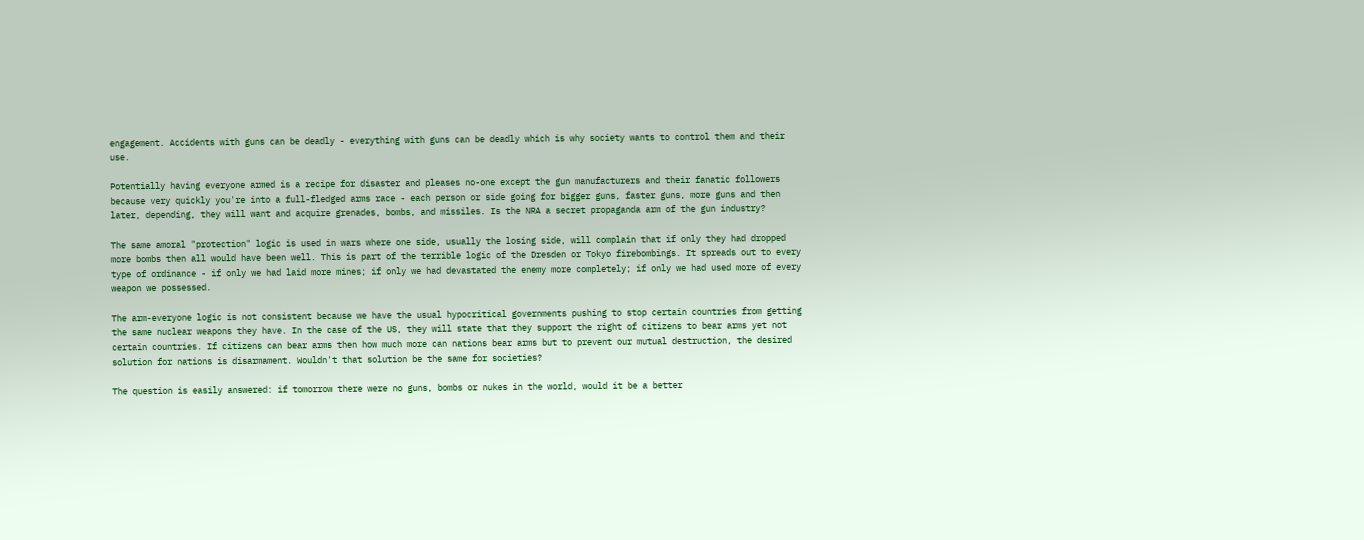engagement. Accidents with guns can be deadly - everything with guns can be deadly which is why society wants to control them and their use.

Potentially having everyone armed is a recipe for disaster and pleases no-one except the gun manufacturers and their fanatic followers because very quickly you're into a full-fledged arms race - each person or side going for bigger guns, faster guns, more guns and then later, depending, they will want and acquire grenades, bombs, and missiles. Is the NRA a secret propaganda arm of the gun industry?

The same amoral "protection" logic is used in wars where one side, usually the losing side, will complain that if only they had dropped more bombs then all would have been well. This is part of the terrible logic of the Dresden or Tokyo firebombings. It spreads out to every type of ordinance - if only we had laid more mines; if only we had devastated the enemy more completely; if only we had used more of every weapon we possessed.

The arm-everyone logic is not consistent because we have the usual hypocritical governments pushing to stop certain countries from getting the same nuclear weapons they have. In the case of the US, they will state that they support the right of citizens to bear arms yet not certain countries. If citizens can bear arms then how much more can nations bear arms but to prevent our mutual destruction, the desired solution for nations is disarmament. Wouldn't that solution be the same for societies?

The question is easily answered: if tomorrow there were no guns, bombs or nukes in the world, would it be a better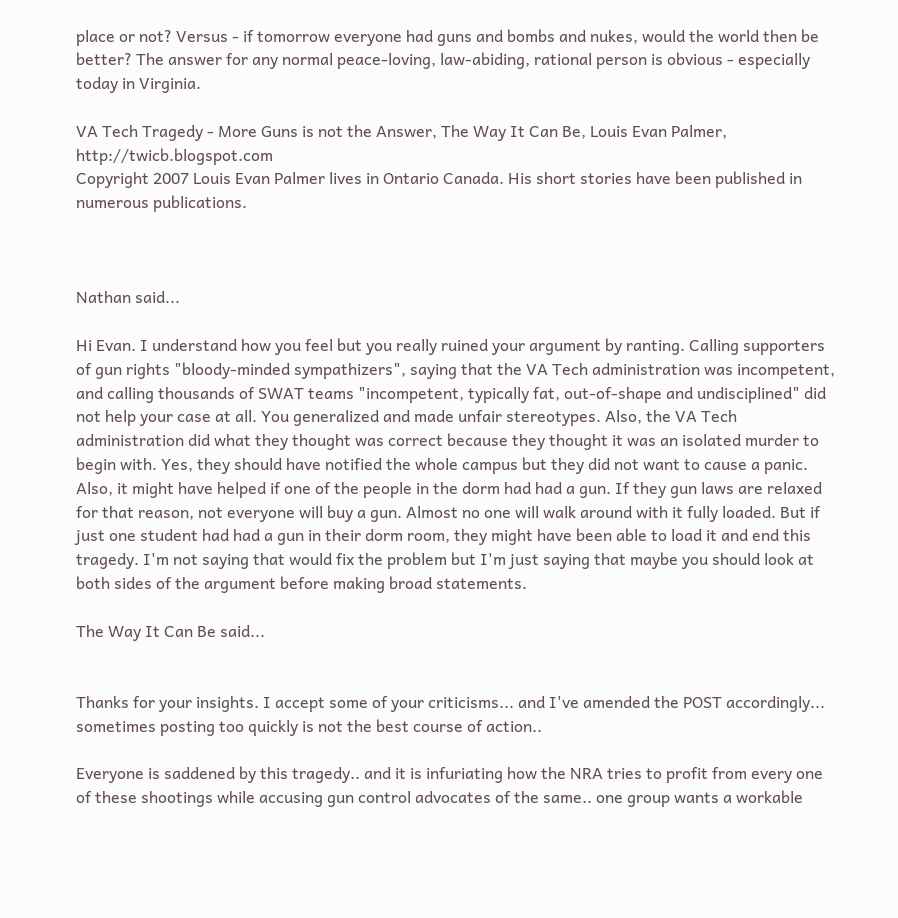place or not? Versus - if tomorrow everyone had guns and bombs and nukes, would the world then be better? The answer for any normal peace-loving, law-abiding, rational person is obvious - especially today in Virginia.

VA Tech Tragedy - More Guns is not the Answer, The Way It Can Be, Louis Evan Palmer, http://twicb.blogspot.com
Copyright 2007 Louis Evan Palmer lives in Ontario Canada. His short stories have been published in numerous publications.



Nathan said...

Hi Evan. I understand how you feel but you really ruined your argument by ranting. Calling supporters of gun rights "bloody-minded sympathizers", saying that the VA Tech administration was incompetent, and calling thousands of SWAT teams "incompetent, typically fat, out-of-shape and undisciplined" did not help your case at all. You generalized and made unfair stereotypes. Also, the VA Tech administration did what they thought was correct because they thought it was an isolated murder to begin with. Yes, they should have notified the whole campus but they did not want to cause a panic. Also, it might have helped if one of the people in the dorm had had a gun. If they gun laws are relaxed for that reason, not everyone will buy a gun. Almost no one will walk around with it fully loaded. But if just one student had had a gun in their dorm room, they might have been able to load it and end this tragedy. I'm not saying that would fix the problem but I'm just saying that maybe you should look at both sides of the argument before making broad statements.

The Way It Can Be said...


Thanks for your insights. I accept some of your criticisms... and I've amended the POST accordingly... sometimes posting too quickly is not the best course of action..

Everyone is saddened by this tragedy.. and it is infuriating how the NRA tries to profit from every one of these shootings while accusing gun control advocates of the same.. one group wants a workable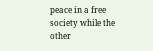peace in a free society while the other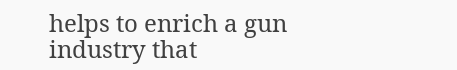helps to enrich a gun industry that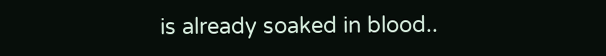is already soaked in blood..